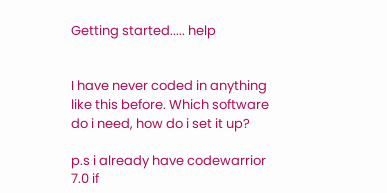Getting started..... help


I have never coded in anything like this before. Which software do i need, how do i set it up?

p.s i already have codewarrior 7.0 if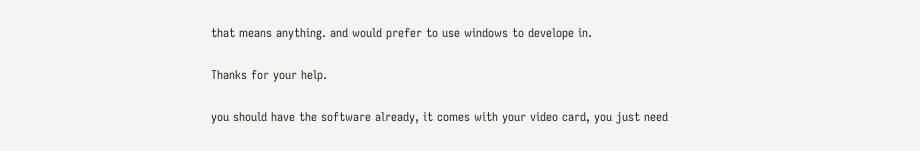that means anything. and would prefer to use windows to develope in.

Thanks for your help.

you should have the software already, it comes with your video card, you just need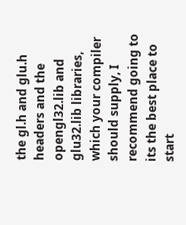the gl.h and glu.h headers and the opengl32.lib and glu32.lib libraries, which your compiler should supply, I recommend going to
its the best place to start